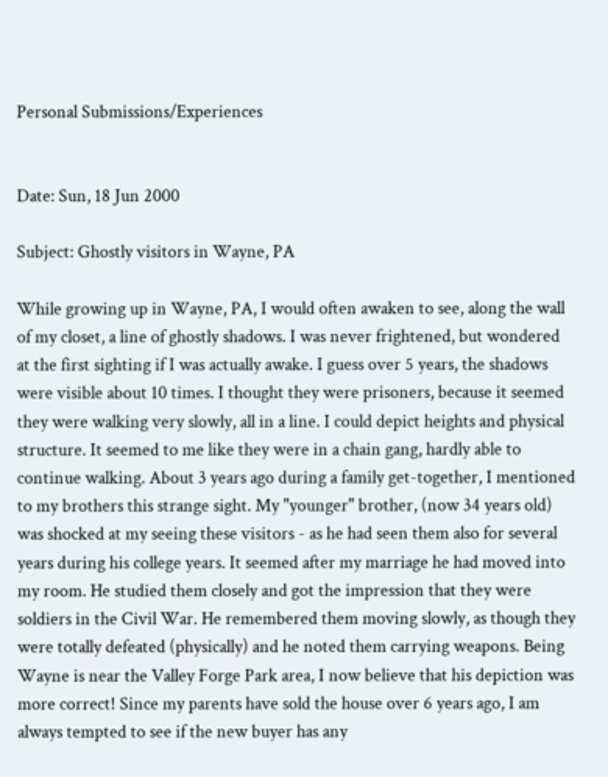Personal Submissions/Experiences


Date: Sun, 18 Jun 2000

Subject: Ghostly visitors in Wayne, PA

While growing up in Wayne, PA, I would often awaken to see, along the wall of my closet, a line of ghostly shadows. I was never frightened, but wondered at the first sighting if I was actually awake. I guess over 5 years, the shadows were visible about 10 times. I thought they were prisoners, because it seemed they were walking very slowly, all in a line. I could depict heights and physical structure. It seemed to me like they were in a chain gang, hardly able to continue walking. About 3 years ago during a family get-together, I mentioned to my brothers this strange sight. My "younger" brother, (now 34 years old) was shocked at my seeing these visitors - as he had seen them also for several years during his college years. It seemed after my marriage he had moved into my room. He studied them closely and got the impression that they were soldiers in the Civil War. He remembered them moving slowly, as though they were totally defeated (physically) and he noted them carrying weapons. Being Wayne is near the Valley Forge Park area, I now believe that his depiction was more correct! Since my parents have sold the house over 6 years ago, I am always tempted to see if the new buyer has any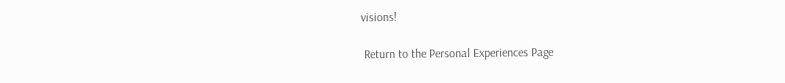visions!

 Return to the Personal Experiences Page